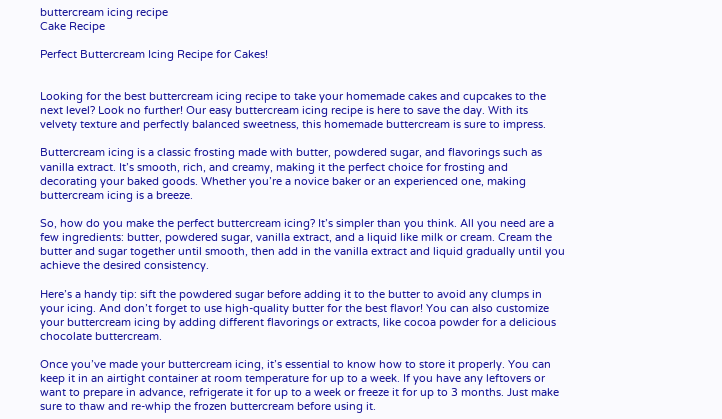buttercream icing recipe
Cake Recipe

Perfect Buttercream Icing Recipe for Cakes!


Looking for the best buttercream icing recipe to take your homemade cakes and cupcakes to the next level? Look no further! Our easy buttercream icing recipe is here to save the day. With its velvety texture and perfectly balanced sweetness, this homemade buttercream is sure to impress.

Buttercream icing is a classic frosting made with butter, powdered sugar, and flavorings such as vanilla extract. It’s smooth, rich, and creamy, making it the perfect choice for frosting and decorating your baked goods. Whether you’re a novice baker or an experienced one, making buttercream icing is a breeze.

So, how do you make the perfect buttercream icing? It’s simpler than you think. All you need are a few ingredients: butter, powdered sugar, vanilla extract, and a liquid like milk or cream. Cream the butter and sugar together until smooth, then add in the vanilla extract and liquid gradually until you achieve the desired consistency.

Here’s a handy tip: sift the powdered sugar before adding it to the butter to avoid any clumps in your icing. And don’t forget to use high-quality butter for the best flavor! You can also customize your buttercream icing by adding different flavorings or extracts, like cocoa powder for a delicious chocolate buttercream.

Once you’ve made your buttercream icing, it’s essential to know how to store it properly. You can keep it in an airtight container at room temperature for up to a week. If you have any leftovers or want to prepare in advance, refrigerate it for up to a week or freeze it for up to 3 months. Just make sure to thaw and re-whip the frozen buttercream before using it.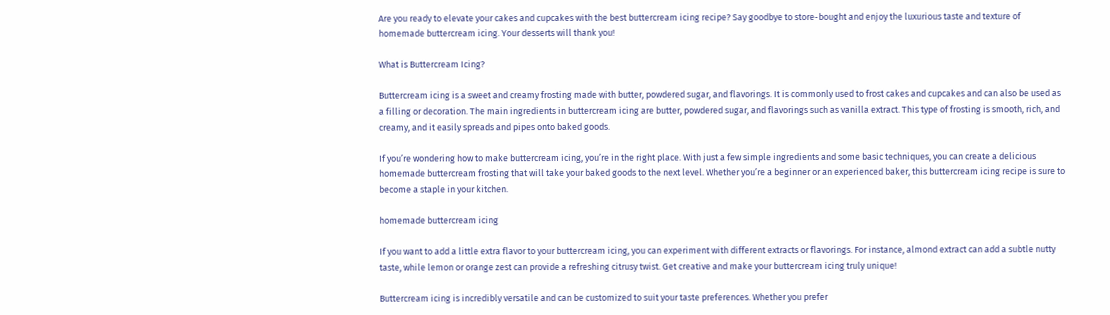Are you ready to elevate your cakes and cupcakes with the best buttercream icing recipe? Say goodbye to store-bought and enjoy the luxurious taste and texture of homemade buttercream icing. Your desserts will thank you!

What is Buttercream Icing?

Buttercream icing is a sweet and creamy frosting made with butter, powdered sugar, and flavorings. It is commonly used to frost cakes and cupcakes and can also be used as a filling or decoration. The main ingredients in buttercream icing are butter, powdered sugar, and flavorings such as vanilla extract. This type of frosting is smooth, rich, and creamy, and it easily spreads and pipes onto baked goods.

If you’re wondering how to make buttercream icing, you’re in the right place. With just a few simple ingredients and some basic techniques, you can create a delicious homemade buttercream frosting that will take your baked goods to the next level. Whether you’re a beginner or an experienced baker, this buttercream icing recipe is sure to become a staple in your kitchen.

homemade buttercream icing

If you want to add a little extra flavor to your buttercream icing, you can experiment with different extracts or flavorings. For instance, almond extract can add a subtle nutty taste, while lemon or orange zest can provide a refreshing citrusy twist. Get creative and make your buttercream icing truly unique!

Buttercream icing is incredibly versatile and can be customized to suit your taste preferences. Whether you prefer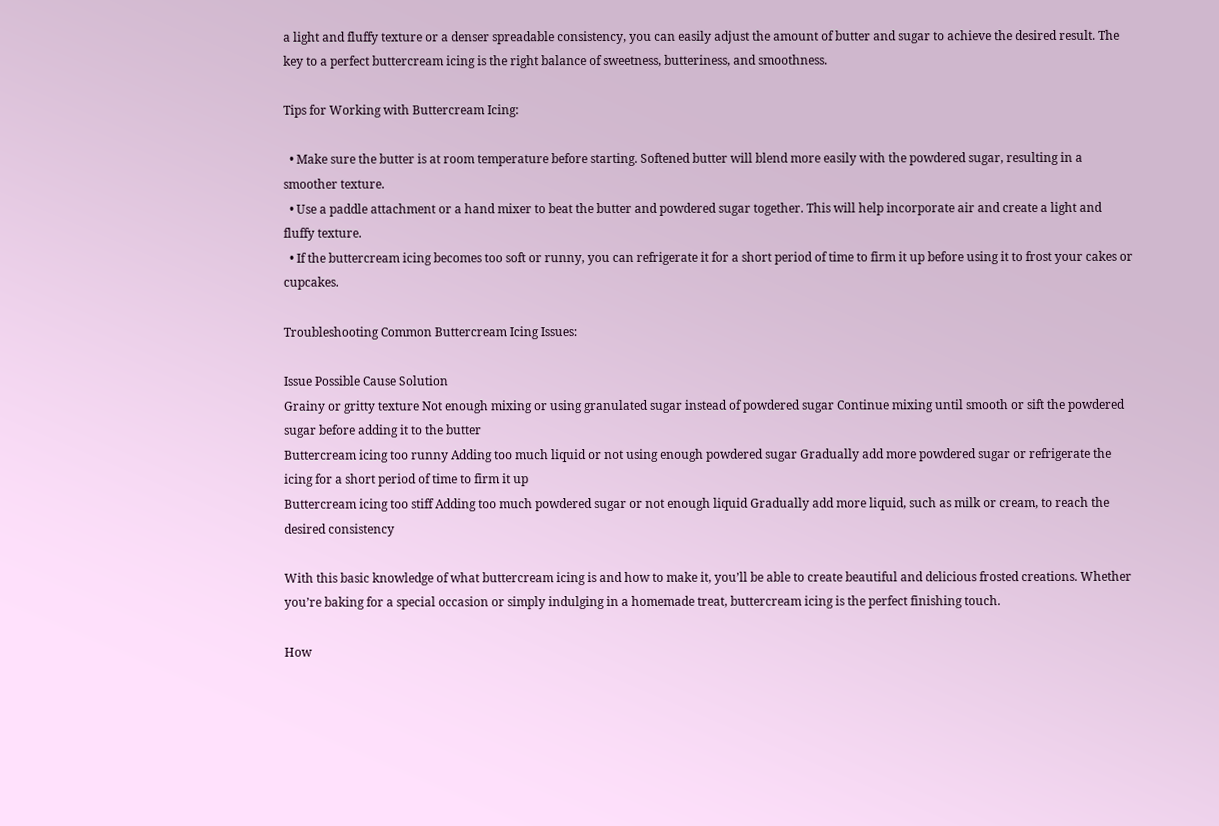a light and fluffy texture or a denser spreadable consistency, you can easily adjust the amount of butter and sugar to achieve the desired result. The key to a perfect buttercream icing is the right balance of sweetness, butteriness, and smoothness.

Tips for Working with Buttercream Icing:

  • Make sure the butter is at room temperature before starting. Softened butter will blend more easily with the powdered sugar, resulting in a smoother texture.
  • Use a paddle attachment or a hand mixer to beat the butter and powdered sugar together. This will help incorporate air and create a light and fluffy texture.
  • If the buttercream icing becomes too soft or runny, you can refrigerate it for a short period of time to firm it up before using it to frost your cakes or cupcakes.

Troubleshooting Common Buttercream Icing Issues:

Issue Possible Cause Solution
Grainy or gritty texture Not enough mixing or using granulated sugar instead of powdered sugar Continue mixing until smooth or sift the powdered sugar before adding it to the butter
Buttercream icing too runny Adding too much liquid or not using enough powdered sugar Gradually add more powdered sugar or refrigerate the icing for a short period of time to firm it up
Buttercream icing too stiff Adding too much powdered sugar or not enough liquid Gradually add more liquid, such as milk or cream, to reach the desired consistency

With this basic knowledge of what buttercream icing is and how to make it, you’ll be able to create beautiful and delicious frosted creations. Whether you’re baking for a special occasion or simply indulging in a homemade treat, buttercream icing is the perfect finishing touch.

How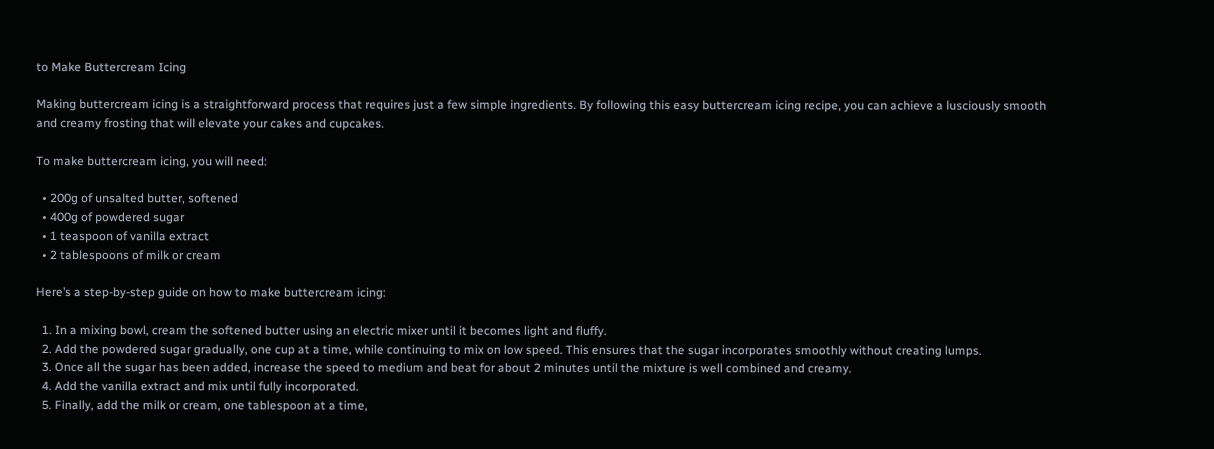to Make Buttercream Icing

Making buttercream icing is a straightforward process that requires just a few simple ingredients. By following this easy buttercream icing recipe, you can achieve a lusciously smooth and creamy frosting that will elevate your cakes and cupcakes.

To make buttercream icing, you will need:

  • 200g of unsalted butter, softened
  • 400g of powdered sugar
  • 1 teaspoon of vanilla extract
  • 2 tablespoons of milk or cream

Here’s a step-by-step guide on how to make buttercream icing:

  1. In a mixing bowl, cream the softened butter using an electric mixer until it becomes light and fluffy.
  2. Add the powdered sugar gradually, one cup at a time, while continuing to mix on low speed. This ensures that the sugar incorporates smoothly without creating lumps.
  3. Once all the sugar has been added, increase the speed to medium and beat for about 2 minutes until the mixture is well combined and creamy.
  4. Add the vanilla extract and mix until fully incorporated.
  5. Finally, add the milk or cream, one tablespoon at a time,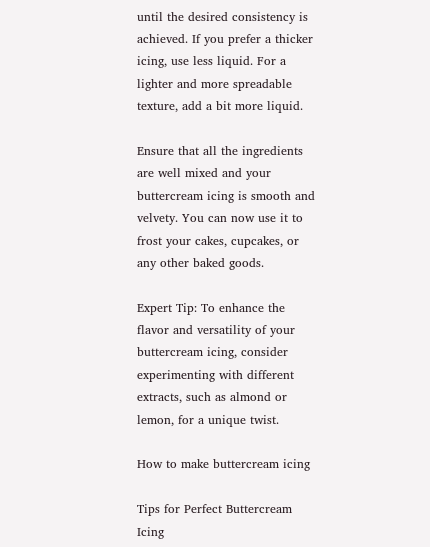until the desired consistency is achieved. If you prefer a thicker icing, use less liquid. For a lighter and more spreadable texture, add a bit more liquid.

Ensure that all the ingredients are well mixed and your buttercream icing is smooth and velvety. You can now use it to frost your cakes, cupcakes, or any other baked goods.

Expert Tip: To enhance the flavor and versatility of your buttercream icing, consider experimenting with different extracts, such as almond or lemon, for a unique twist.

How to make buttercream icing

Tips for Perfect Buttercream Icing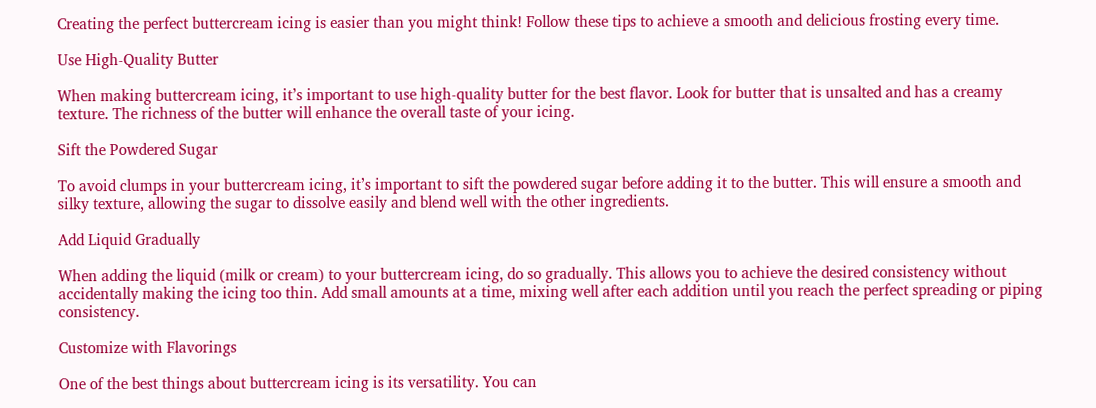Creating the perfect buttercream icing is easier than you might think! Follow these tips to achieve a smooth and delicious frosting every time.

Use High-Quality Butter

When making buttercream icing, it’s important to use high-quality butter for the best flavor. Look for butter that is unsalted and has a creamy texture. The richness of the butter will enhance the overall taste of your icing.

Sift the Powdered Sugar

To avoid clumps in your buttercream icing, it’s important to sift the powdered sugar before adding it to the butter. This will ensure a smooth and silky texture, allowing the sugar to dissolve easily and blend well with the other ingredients.

Add Liquid Gradually

When adding the liquid (milk or cream) to your buttercream icing, do so gradually. This allows you to achieve the desired consistency without accidentally making the icing too thin. Add small amounts at a time, mixing well after each addition until you reach the perfect spreading or piping consistency.

Customize with Flavorings

One of the best things about buttercream icing is its versatility. You can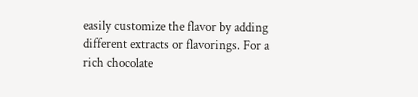easily customize the flavor by adding different extracts or flavorings. For a rich chocolate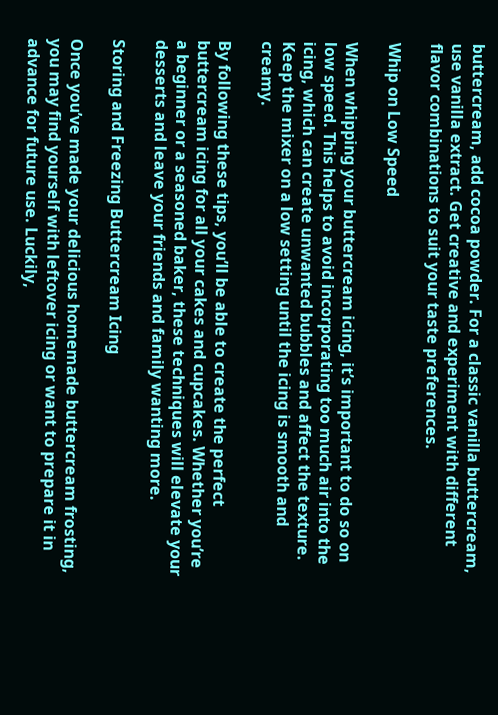buttercream, add cocoa powder. For a classic vanilla buttercream, use vanilla extract. Get creative and experiment with different flavor combinations to suit your taste preferences.

Whip on Low Speed

When whipping your buttercream icing, it’s important to do so on low speed. This helps to avoid incorporating too much air into the icing, which can create unwanted bubbles and affect the texture. Keep the mixer on a low setting until the icing is smooth and creamy.

By following these tips, you’ll be able to create the perfect buttercream icing for all your cakes and cupcakes. Whether you’re a beginner or a seasoned baker, these techniques will elevate your desserts and leave your friends and family wanting more.

Storing and Freezing Buttercream Icing

Once you’ve made your delicious homemade buttercream frosting, you may find yourself with leftover icing or want to prepare it in advance for future use. Luckily,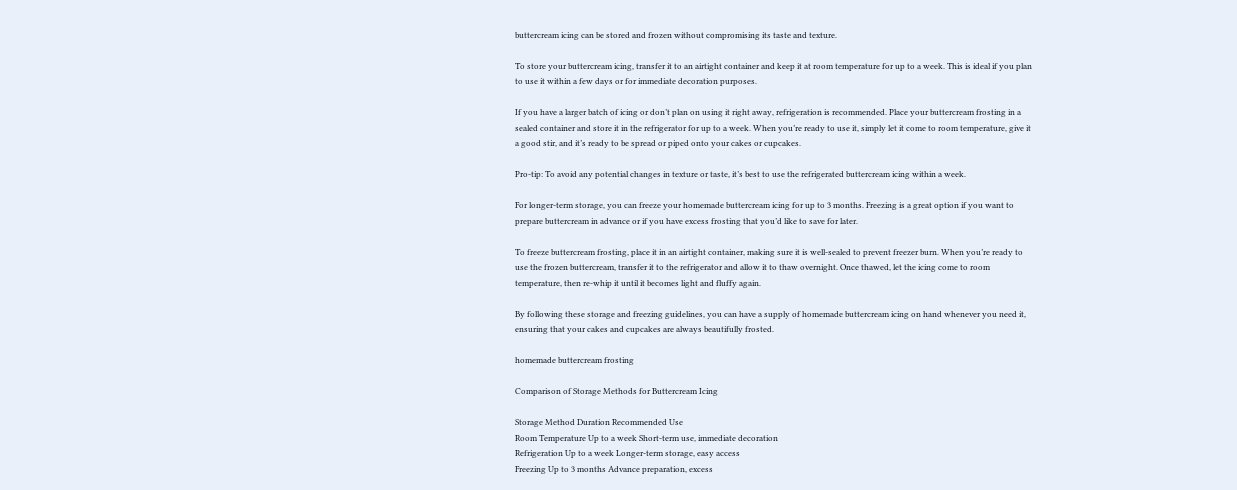buttercream icing can be stored and frozen without compromising its taste and texture.

To store your buttercream icing, transfer it to an airtight container and keep it at room temperature for up to a week. This is ideal if you plan to use it within a few days or for immediate decoration purposes.

If you have a larger batch of icing or don’t plan on using it right away, refrigeration is recommended. Place your buttercream frosting in a sealed container and store it in the refrigerator for up to a week. When you’re ready to use it, simply let it come to room temperature, give it a good stir, and it’s ready to be spread or piped onto your cakes or cupcakes.

Pro-tip: To avoid any potential changes in texture or taste, it’s best to use the refrigerated buttercream icing within a week.

For longer-term storage, you can freeze your homemade buttercream icing for up to 3 months. Freezing is a great option if you want to prepare buttercream in advance or if you have excess frosting that you’d like to save for later.

To freeze buttercream frosting, place it in an airtight container, making sure it is well-sealed to prevent freezer burn. When you’re ready to use the frozen buttercream, transfer it to the refrigerator and allow it to thaw overnight. Once thawed, let the icing come to room temperature, then re-whip it until it becomes light and fluffy again.

By following these storage and freezing guidelines, you can have a supply of homemade buttercream icing on hand whenever you need it, ensuring that your cakes and cupcakes are always beautifully frosted.

homemade buttercream frosting

Comparison of Storage Methods for Buttercream Icing

Storage Method Duration Recommended Use
Room Temperature Up to a week Short-term use, immediate decoration
Refrigeration Up to a week Longer-term storage, easy access
Freezing Up to 3 months Advance preparation, excess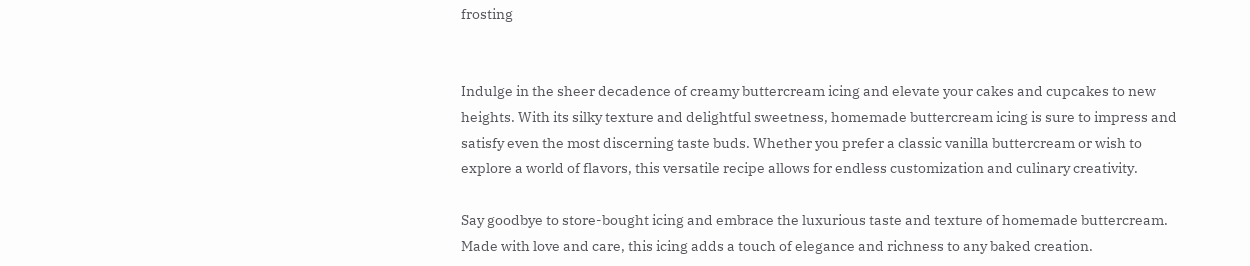frosting


Indulge in the sheer decadence of creamy buttercream icing and elevate your cakes and cupcakes to new heights. With its silky texture and delightful sweetness, homemade buttercream icing is sure to impress and satisfy even the most discerning taste buds. Whether you prefer a classic vanilla buttercream or wish to explore a world of flavors, this versatile recipe allows for endless customization and culinary creativity.

Say goodbye to store-bought icing and embrace the luxurious taste and texture of homemade buttercream. Made with love and care, this icing adds a touch of elegance and richness to any baked creation.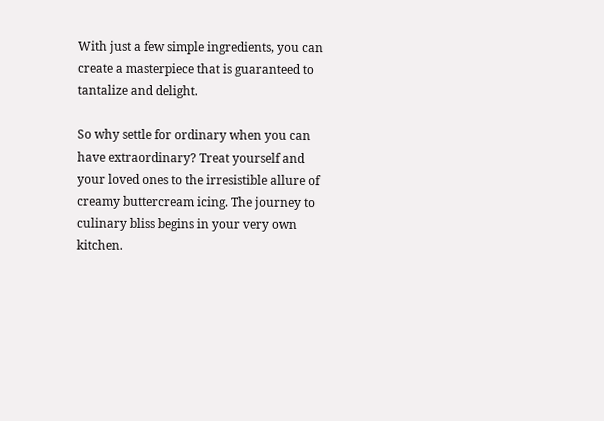With just a few simple ingredients, you can create a masterpiece that is guaranteed to tantalize and delight.

So why settle for ordinary when you can have extraordinary? Treat yourself and your loved ones to the irresistible allure of creamy buttercream icing. The journey to culinary bliss begins in your very own kitchen.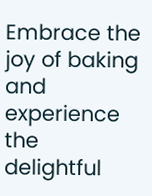Embrace the joy of baking and experience the delightful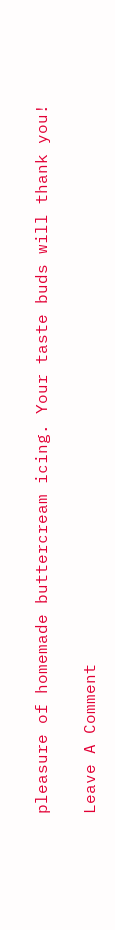pleasure of homemade buttercream icing. Your taste buds will thank you!

Leave A Comment